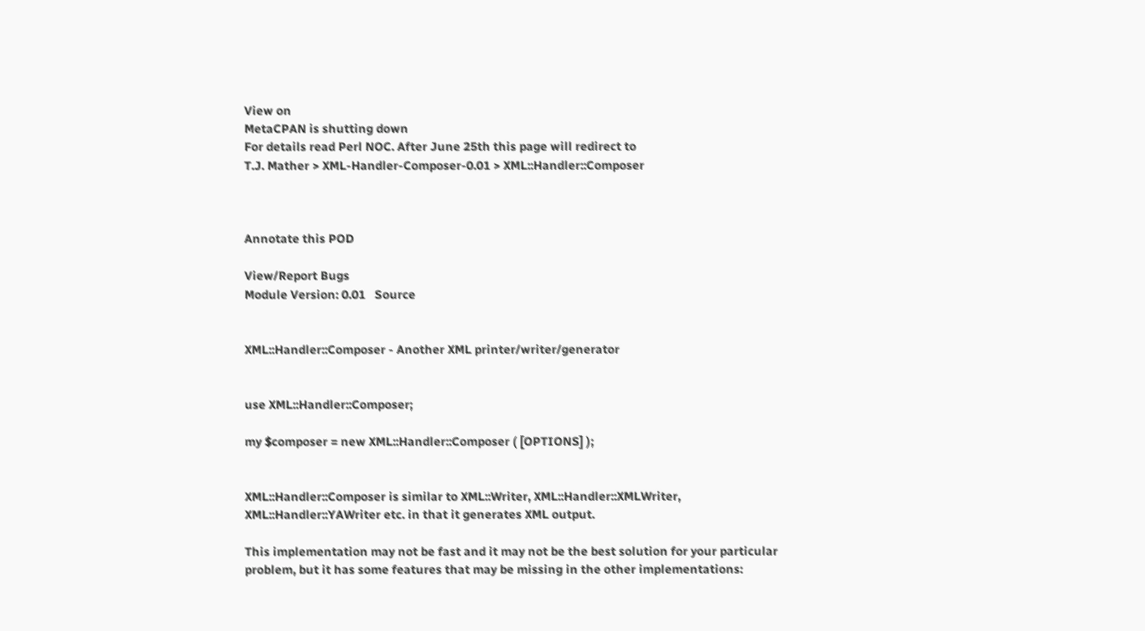View on
MetaCPAN is shutting down
For details read Perl NOC. After June 25th this page will redirect to
T.J. Mather > XML-Handler-Composer-0.01 > XML::Handler::Composer



Annotate this POD

View/Report Bugs
Module Version: 0.01   Source


XML::Handler::Composer - Another XML printer/writer/generator


use XML::Handler::Composer;

my $composer = new XML::Handler::Composer ( [OPTIONS] );


XML::Handler::Composer is similar to XML::Writer, XML::Handler::XMLWriter, XML::Handler::YAWriter etc. in that it generates XML output.

This implementation may not be fast and it may not be the best solution for your particular problem, but it has some features that may be missing in the other implementations: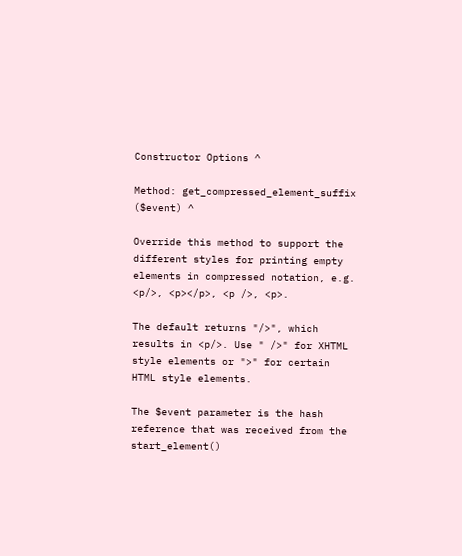Constructor Options ^

Method: get_compressed_element_suffix ($event) ^

Override this method to support the different styles for printing empty elements in compressed notation, e.g. <p/>, <p></p>, <p />, <p>.

The default returns "/>", which results in <p/>. Use " />" for XHTML style elements or ">" for certain HTML style elements.

The $event parameter is the hash reference that was received from the start_element()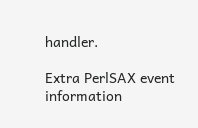handler.

Extra PerlSAX event information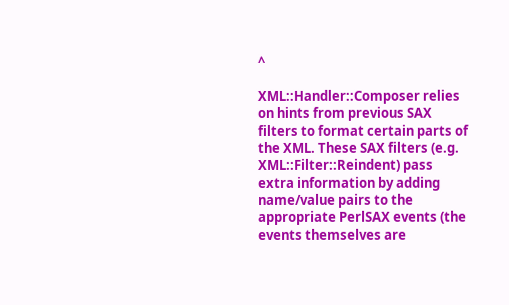^

XML::Handler::Composer relies on hints from previous SAX filters to format certain parts of the XML. These SAX filters (e.g. XML::Filter::Reindent) pass extra information by adding name/value pairs to the appropriate PerlSAX events (the events themselves are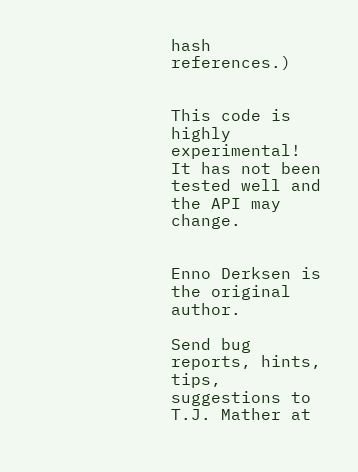hash references.)


This code is highly experimental! It has not been tested well and the API may change.


Enno Derksen is the original author.

Send bug reports, hints, tips, suggestions to T.J. Mather at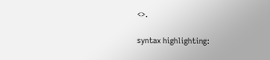<>.

syntax highlighting: